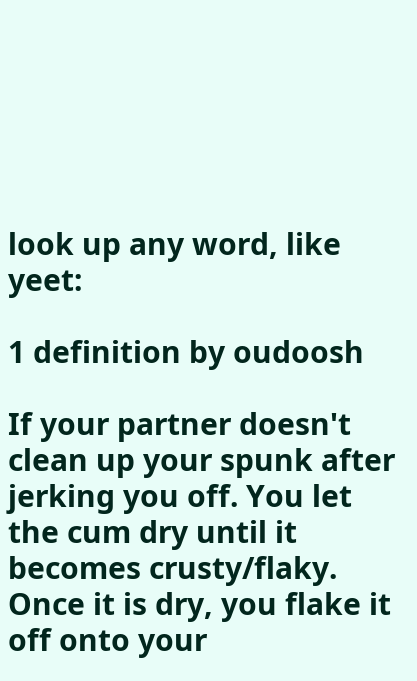look up any word, like yeet:

1 definition by oudoosh

If your partner doesn't clean up your spunk after jerking you off. You let the cum dry until it becomes crusty/flaky. Once it is dry, you flake it off onto your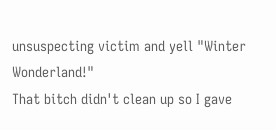unsuspecting victim and yell "Winter Wonderland!"
That bitch didn't clean up so I gave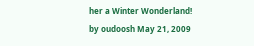her a Winter Wonderland!
by oudoosh May 21, 2009